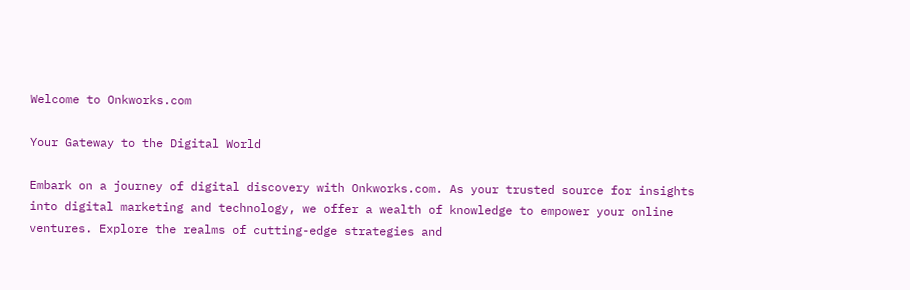Welcome to Onkworks.com

Your Gateway to the Digital World

Embark on a journey of digital discovery with Onkworks.com. As your trusted source for insights into digital marketing and technology, we offer a wealth of knowledge to empower your online ventures. Explore the realms of cutting-edge strategies and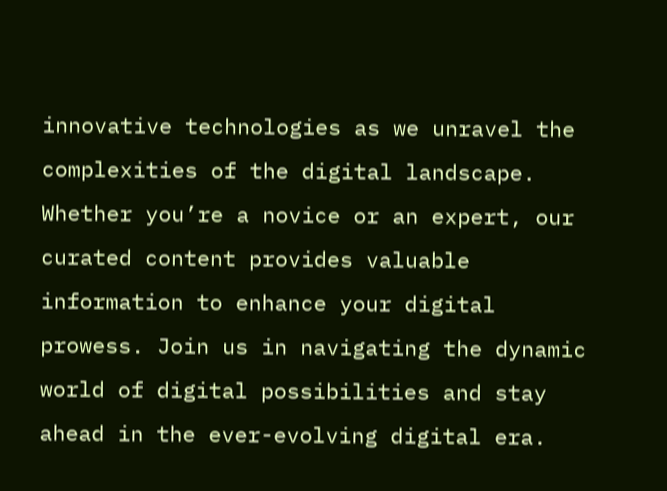innovative technologies as we unravel the complexities of the digital landscape. Whether you’re a novice or an expert, our curated content provides valuable information to enhance your digital prowess. Join us in navigating the dynamic world of digital possibilities and stay ahead in the ever-evolving digital era.